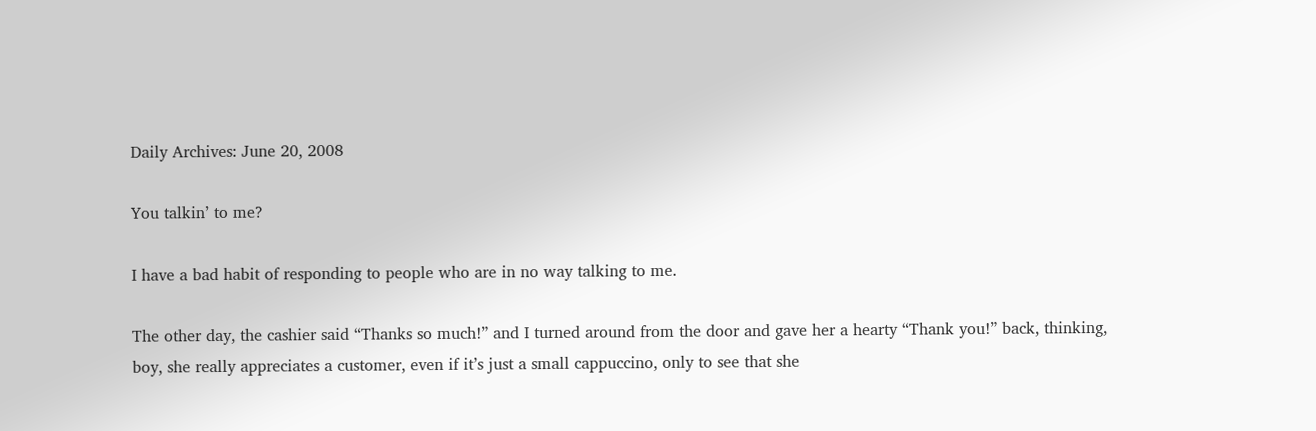Daily Archives: June 20, 2008

You talkin’ to me?

I have a bad habit of responding to people who are in no way talking to me.

The other day, the cashier said “Thanks so much!” and I turned around from the door and gave her a hearty “Thank you!” back, thinking, boy, she really appreciates a customer, even if it’s just a small cappuccino, only to see that she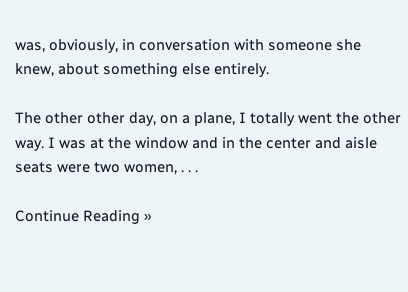was, obviously, in conversation with someone she knew, about something else entirely.

The other other day, on a plane, I totally went the other way. I was at the window and in the center and aisle seats were two women, . . .

Continue Reading »